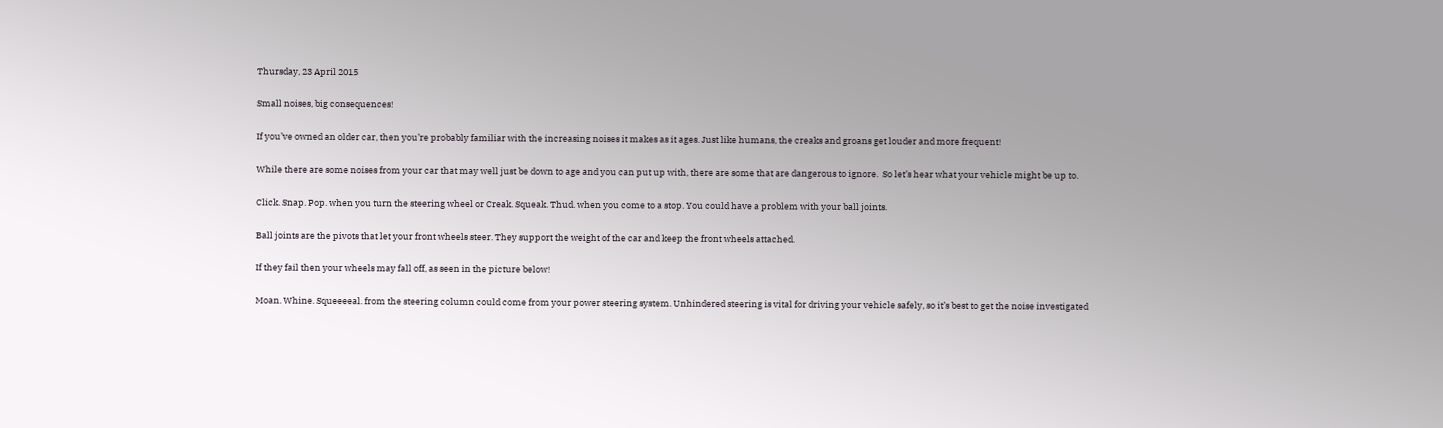Thursday, 23 April 2015

Small noises, big consequences!

If you’ve owned an older car, then you’re probably familiar with the increasing noises it makes as it ages. Just like humans, the creaks and groans get louder and more frequent!

While there are some noises from your car that may well just be down to age and you can put up with, there are some that are dangerous to ignore.  So let’s hear what your vehicle might be up to.

Click. Snap. Pop. when you turn the steering wheel or Creak. Squeak. Thud. when you come to a stop. You could have a problem with your ball joints.

Ball joints are the pivots that let your front wheels steer. They support the weight of the car and keep the front wheels attached.

If they fail then your wheels may fall off, as seen in the picture below!

Moan. Whine. Squeeeeal. from the steering column could come from your power steering system. Unhindered steering is vital for driving your vehicle safely, so it’s best to get the noise investigated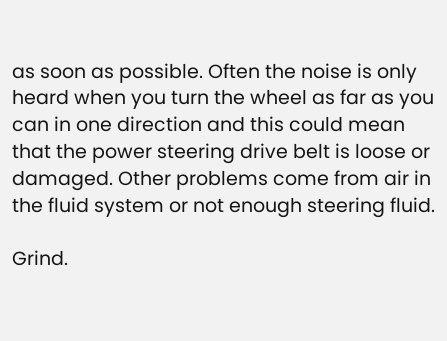as soon as possible. Often the noise is only heard when you turn the wheel as far as you can in one direction and this could mean that the power steering drive belt is loose or damaged. Other problems come from air in the fluid system or not enough steering fluid.

Grind.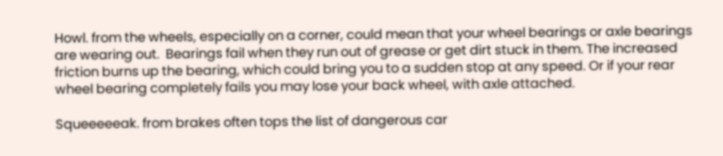Howl. from the wheels, especially on a corner, could mean that your wheel bearings or axle bearings are wearing out.  Bearings fail when they run out of grease or get dirt stuck in them. The increased friction burns up the bearing, which could bring you to a sudden stop at any speed. Or if your rear wheel bearing completely fails you may lose your back wheel, with axle attached.

Squeeeeeak. from brakes often tops the list of dangerous car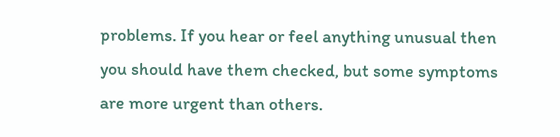problems. If you hear or feel anything unusual then you should have them checked, but some symptoms are more urgent than others.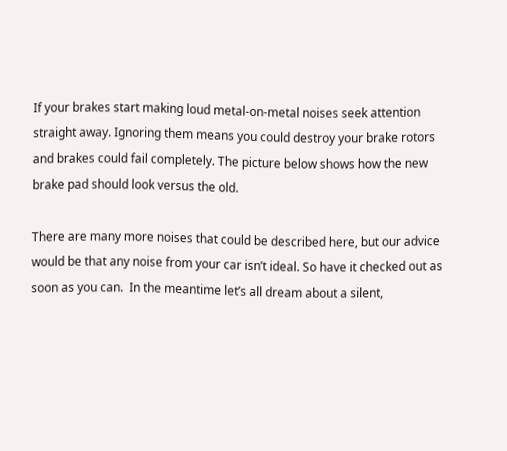If your brakes start making loud metal-on-metal noises seek attention straight away. Ignoring them means you could destroy your brake rotors and brakes could fail completely. The picture below shows how the new brake pad should look versus the old.

There are many more noises that could be described here, but our advice would be that any noise from your car isn’t ideal. So have it checked out as soon as you can.  In the meantime let’s all dream about a silent,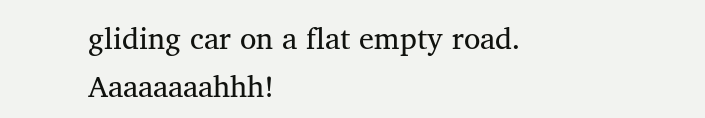gliding car on a flat empty road. Aaaaaaaahhh!